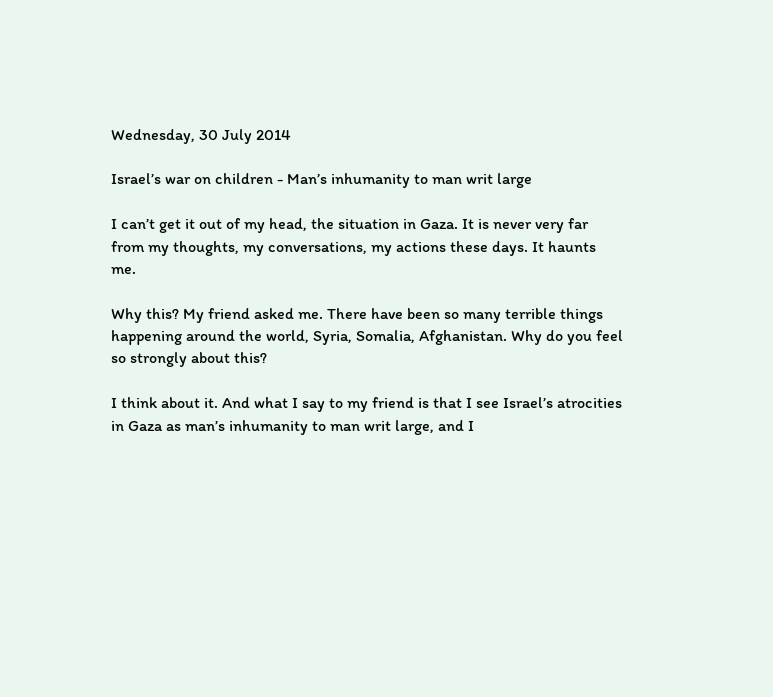Wednesday, 30 July 2014

Israel’s war on children - Man’s inhumanity to man writ large

I can’t get it out of my head, the situation in Gaza. It is never very far from my thoughts, my conversations, my actions these days. It haunts me.

Why this? My friend asked me. There have been so many terrible things happening around the world, Syria, Somalia, Afghanistan. Why do you feel so strongly about this?

I think about it. And what I say to my friend is that I see Israel’s atrocities in Gaza as man’s inhumanity to man writ large, and I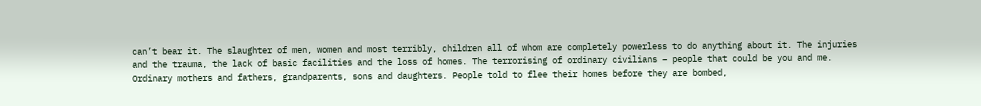can’t bear it. The slaughter of men, women and most terribly, children all of whom are completely powerless to do anything about it. The injuries and the trauma, the lack of basic facilities and the loss of homes. The terrorising of ordinary civilians – people that could be you and me. Ordinary mothers and fathers, grandparents, sons and daughters. People told to flee their homes before they are bombed,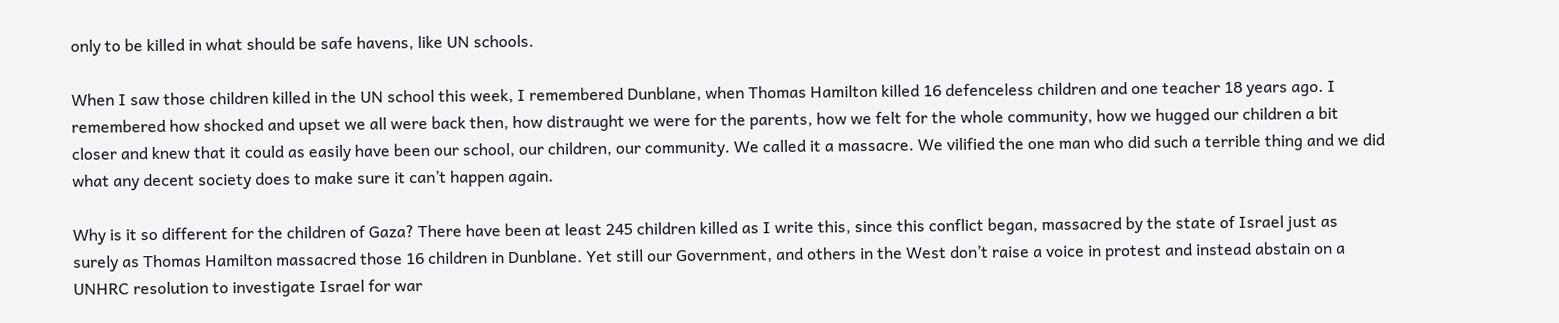only to be killed in what should be safe havens, like UN schools.

When I saw those children killed in the UN school this week, I remembered Dunblane, when Thomas Hamilton killed 16 defenceless children and one teacher 18 years ago. I remembered how shocked and upset we all were back then, how distraught we were for the parents, how we felt for the whole community, how we hugged our children a bit closer and knew that it could as easily have been our school, our children, our community. We called it a massacre. We vilified the one man who did such a terrible thing and we did what any decent society does to make sure it can’t happen again.

Why is it so different for the children of Gaza? There have been at least 245 children killed as I write this, since this conflict began, massacred by the state of Israel just as surely as Thomas Hamilton massacred those 16 children in Dunblane. Yet still our Government, and others in the West don’t raise a voice in protest and instead abstain on a UNHRC resolution to investigate Israel for war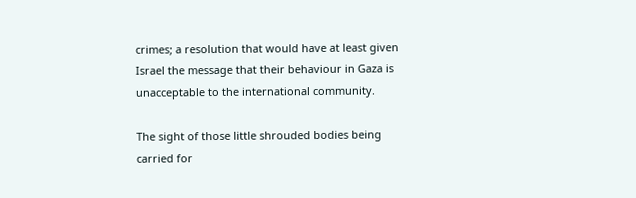crimes; a resolution that would have at least given Israel the message that their behaviour in Gaza is unacceptable to the international community.

The sight of those little shrouded bodies being carried for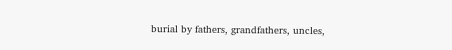burial by fathers, grandfathers, uncles,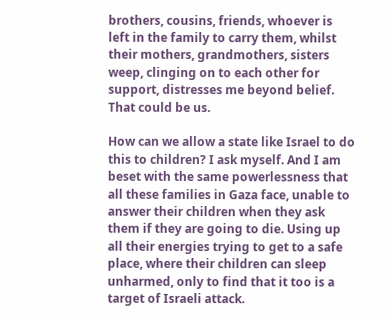brothers, cousins, friends, whoever is left in the family to carry them, whilst their mothers, grandmothers, sisters weep, clinging on to each other for support, distresses me beyond belief. That could be us.

How can we allow a state like Israel to do this to children? I ask myself. And I am beset with the same powerlessness that all these families in Gaza face, unable to answer their children when they ask them if they are going to die. Using up all their energies trying to get to a safe place, where their children can sleep unharmed, only to find that it too is a target of Israeli attack.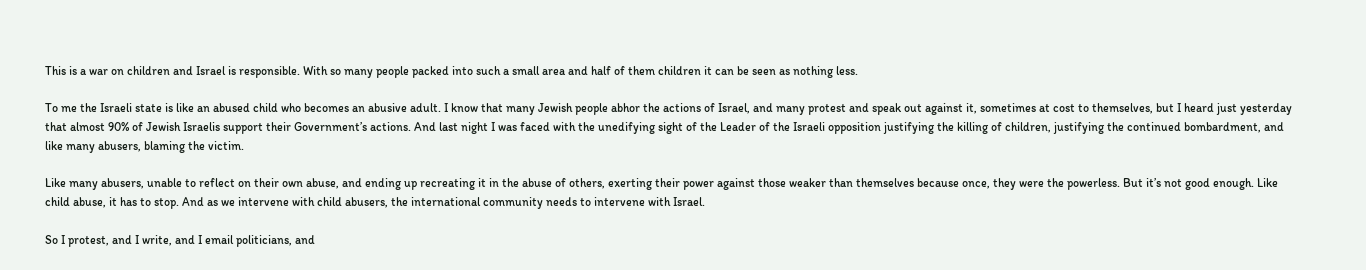This is a war on children and Israel is responsible. With so many people packed into such a small area and half of them children it can be seen as nothing less.

To me the Israeli state is like an abused child who becomes an abusive adult. I know that many Jewish people abhor the actions of Israel, and many protest and speak out against it, sometimes at cost to themselves, but I heard just yesterday that almost 90% of Jewish Israelis support their Government’s actions. And last night I was faced with the unedifying sight of the Leader of the Israeli opposition justifying the killing of children, justifying the continued bombardment, and like many abusers, blaming the victim.

Like many abusers, unable to reflect on their own abuse, and ending up recreating it in the abuse of others, exerting their power against those weaker than themselves because once, they were the powerless. But it’s not good enough. Like child abuse, it has to stop. And as we intervene with child abusers, the international community needs to intervene with Israel.

So I protest, and I write, and I email politicians, and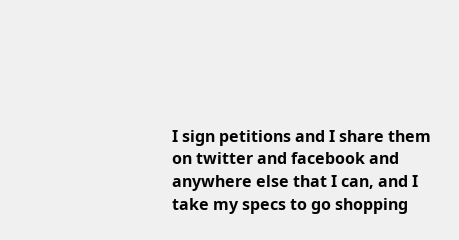I sign petitions and I share them on twitter and facebook and anywhere else that I can, and I take my specs to go shopping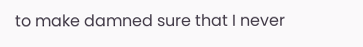to make damned sure that I never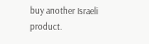buy another Israeli product.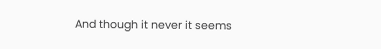And though it never it seems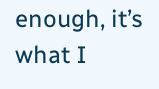enough, it’s what I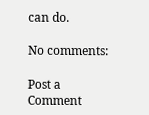can do.

No comments:

Post a Comment